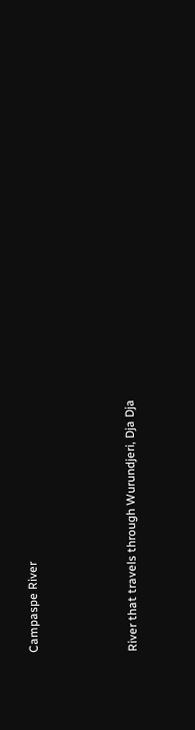Campaspe River



River that travels through Wurundjeri, Dja Dja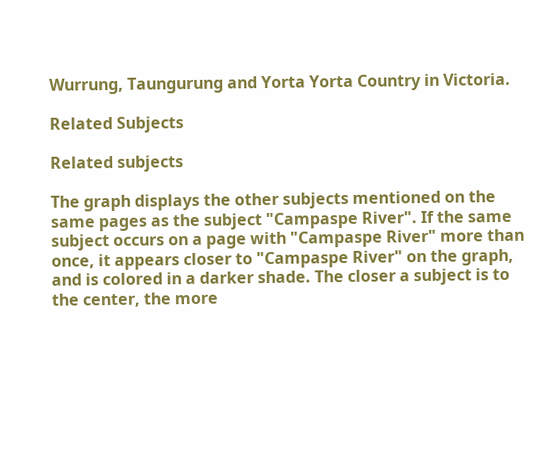Wurrung, Taungurung and Yorta Yorta Country in Victoria.

Related Subjects

Related subjects

The graph displays the other subjects mentioned on the same pages as the subject "Campaspe River". If the same subject occurs on a page with "Campaspe River" more than once, it appears closer to "Campaspe River" on the graph, and is colored in a darker shade. The closer a subject is to the center, the more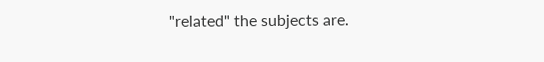"related" the subjects are.